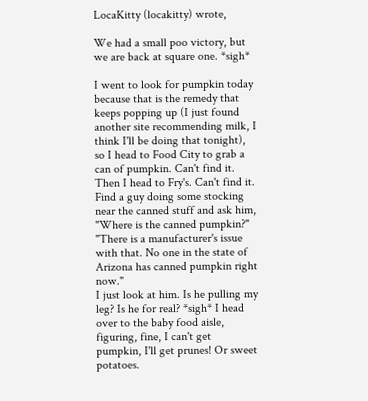LocaKitty (locakitty) wrote,

We had a small poo victory, but we are back at square one. *sigh*

I went to look for pumpkin today because that is the remedy that keeps popping up (I just found another site recommending milk, I think I'll be doing that tonight), so I head to Food City to grab a can of pumpkin. Can't find it. Then I head to Fry's. Can't find it. Find a guy doing some stocking near the canned stuff and ask him, "Where is the canned pumpkin?"
"There is a manufacturer's issue with that. No one in the state of Arizona has canned pumpkin right now."
I just look at him. Is he pulling my leg? Is he for real? *sigh* I head over to the baby food aisle, figuring, fine, I can't get pumpkin, I'll get prunes! Or sweet potatoes.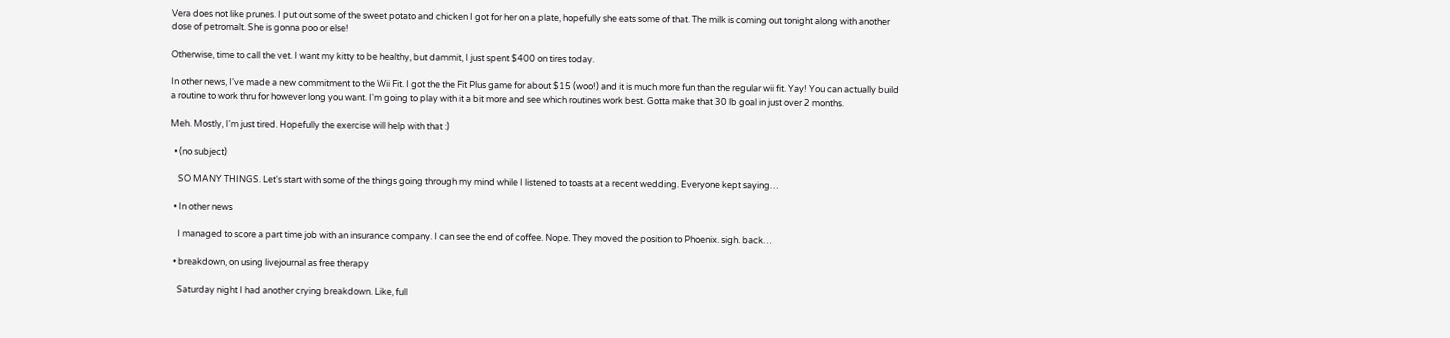Vera does not like prunes. I put out some of the sweet potato and chicken I got for her on a plate, hopefully she eats some of that. The milk is coming out tonight along with another dose of petromalt. She is gonna poo or else!

Otherwise, time to call the vet. I want my kitty to be healthy, but dammit, I just spent $400 on tires today.

In other news, I've made a new commitment to the Wii Fit. I got the the Fit Plus game for about $15 (woo!) and it is much more fun than the regular wii fit. Yay! You can actually build a routine to work thru for however long you want. I'm going to play with it a bit more and see which routines work best. Gotta make that 30 lb goal in just over 2 months.

Meh. Mostly, I'm just tired. Hopefully the exercise will help with that :)

  • (no subject)

    SO MANY THINGS. Let's start with some of the things going through my mind while I listened to toasts at a recent wedding. Everyone kept saying…

  • In other news

    I managed to score a part time job with an insurance company. I can see the end of coffee. Nope. They moved the position to Phoenix. sigh. back…

  • breakdown, on using livejournal as free therapy

    Saturday night I had another crying breakdown. Like, full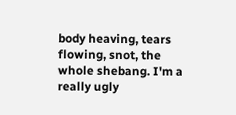body heaving, tears flowing, snot, the whole shebang. I'm a really ugly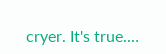cryer. It's true.…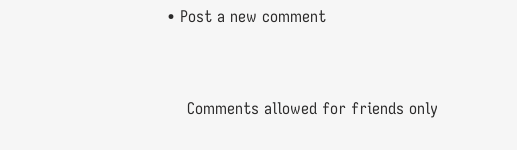• Post a new comment


    Comments allowed for friends only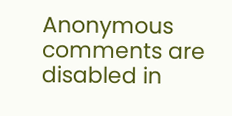Anonymous comments are disabled in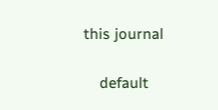this journal

    default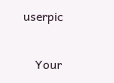userpic

    Your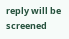reply will be screened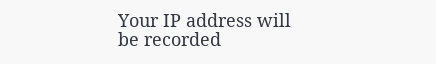Your IP address will be recorded